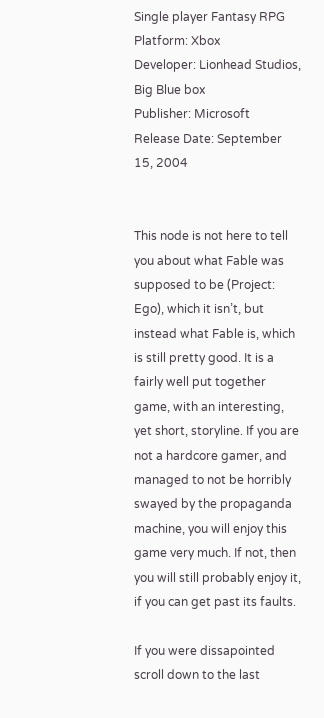Single player Fantasy RPG
Platform: Xbox
Developer: Lionhead Studios, Big Blue box
Publisher: Microsoft
Release Date: September 15, 2004


This node is not here to tell you about what Fable was supposed to be (Project: Ego), which it isn’t, but instead what Fable is, which is still pretty good. It is a fairly well put together game, with an interesting, yet short, storyline. If you are not a hardcore gamer, and managed to not be horribly swayed by the propaganda machine, you will enjoy this game very much. If not, then you will still probably enjoy it, if you can get past its faults.

If you were dissapointed scroll down to the last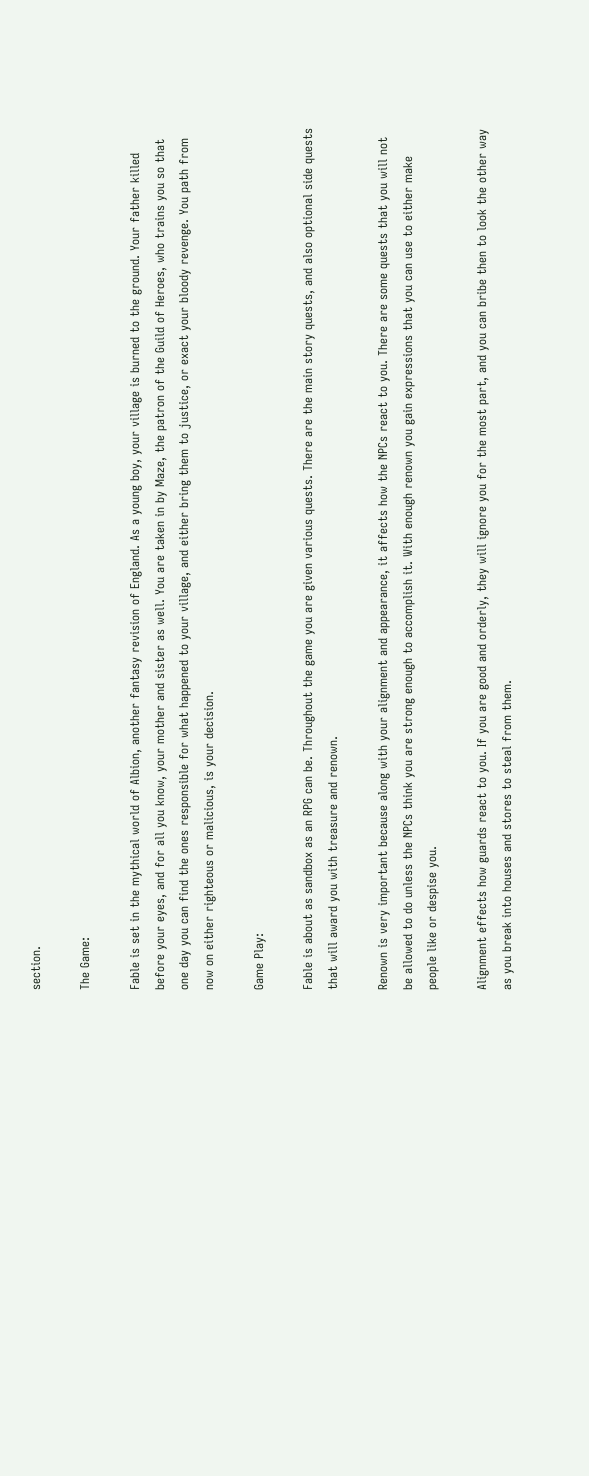section.

The Game:

Fable is set in the mythical world of Albion, another fantasy revision of England. As a young boy, your village is burned to the ground. Your father killed before your eyes, and for all you know, your mother and sister as well. You are taken in by Maze, the patron of the Guild of Heroes, who trains you so that one day you can find the ones responsible for what happened to your village, and either bring them to justice, or exact your bloody revenge. You path from now on either righteous or malicious, is your decision.

Game Play:

Fable is about as sandbox as an RPG can be. Throughout the game you are given various quests. There are the main story quests, and also optional side quests that will award you with treasure and renown.

Renown is very important because along with your alignment and appearance, it affects how the NPCs react to you. There are some quests that you will not be allowed to do unless the NPCs think you are strong enough to accomplish it. With enough renown you gain expressions that you can use to either make people like or despise you.

Alignment effects how guards react to you. If you are good and orderly, they will ignore you for the most part, and you can bribe then to look the other way as you break into houses and stores to steal from them.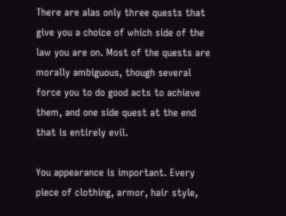There are alas only three quests that give you a choice of which side of the law you are on. Most of the quests are morally ambiguous, though several force you to do good acts to achieve them, and one side quest at the end that is entirely evil.

You appearance is important. Every piece of clothing, armor, hair style,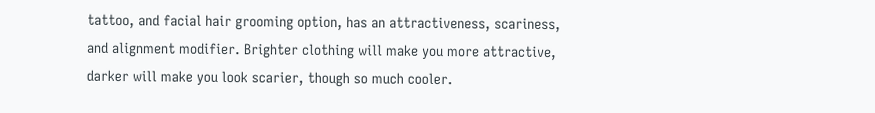tattoo, and facial hair grooming option, has an attractiveness, scariness, and alignment modifier. Brighter clothing will make you more attractive, darker will make you look scarier, though so much cooler.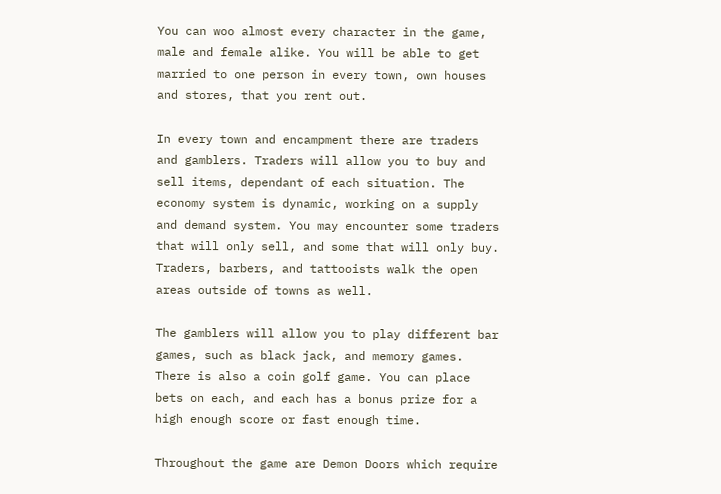You can woo almost every character in the game, male and female alike. You will be able to get married to one person in every town, own houses and stores, that you rent out.

In every town and encampment there are traders and gamblers. Traders will allow you to buy and sell items, dependant of each situation. The economy system is dynamic, working on a supply and demand system. You may encounter some traders that will only sell, and some that will only buy. Traders, barbers, and tattooists walk the open areas outside of towns as well.

The gamblers will allow you to play different bar games, such as black jack, and memory games. There is also a coin golf game. You can place bets on each, and each has a bonus prize for a high enough score or fast enough time.

Throughout the game are Demon Doors which require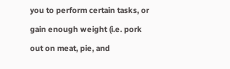you to perform certain tasks, or gain enough weight (i.e. pork out on meat, pie, and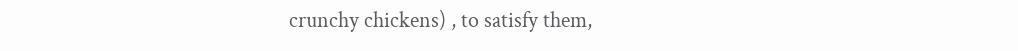crunchy chickens) , to satisfy them,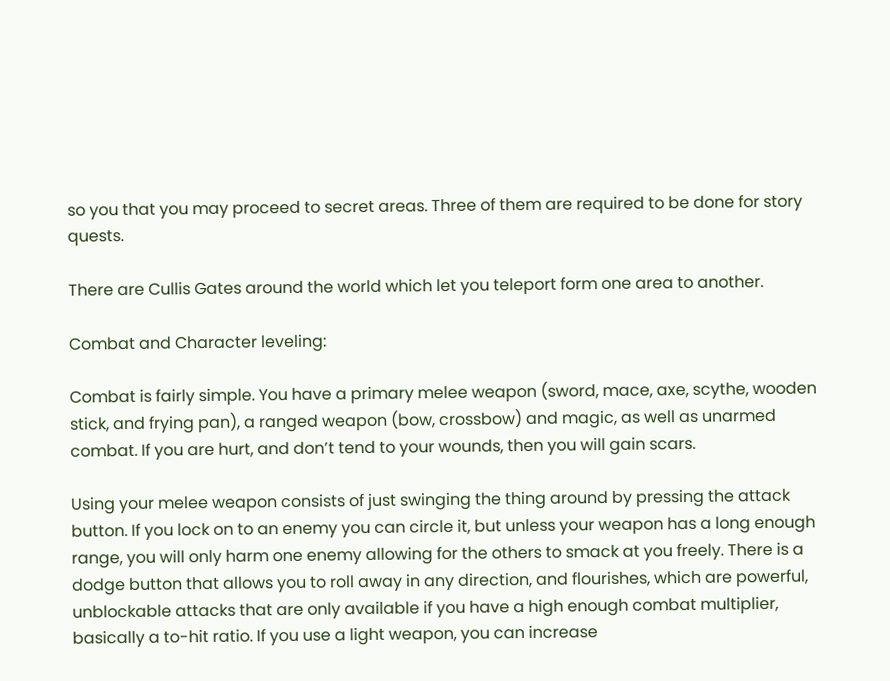so you that you may proceed to secret areas. Three of them are required to be done for story quests.

There are Cullis Gates around the world which let you teleport form one area to another.

Combat and Character leveling:

Combat is fairly simple. You have a primary melee weapon (sword, mace, axe, scythe, wooden stick, and frying pan), a ranged weapon (bow, crossbow) and magic, as well as unarmed combat. If you are hurt, and don’t tend to your wounds, then you will gain scars.

Using your melee weapon consists of just swinging the thing around by pressing the attack button. If you lock on to an enemy you can circle it, but unless your weapon has a long enough range, you will only harm one enemy allowing for the others to smack at you freely. There is a dodge button that allows you to roll away in any direction, and flourishes, which are powerful, unblockable attacks that are only available if you have a high enough combat multiplier, basically a to-hit ratio. If you use a light weapon, you can increase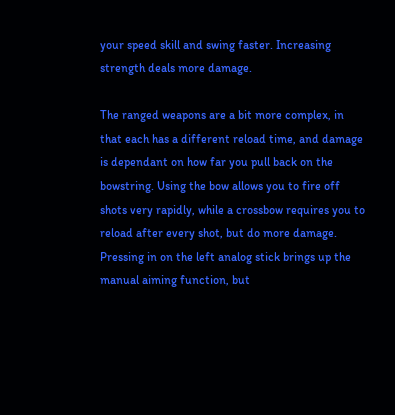your speed skill and swing faster. Increasing strength deals more damage.

The ranged weapons are a bit more complex, in that each has a different reload time, and damage is dependant on how far you pull back on the bowstring. Using the bow allows you to fire off shots very rapidly, while a crossbow requires you to reload after every shot, but do more damage. Pressing in on the left analog stick brings up the manual aiming function, but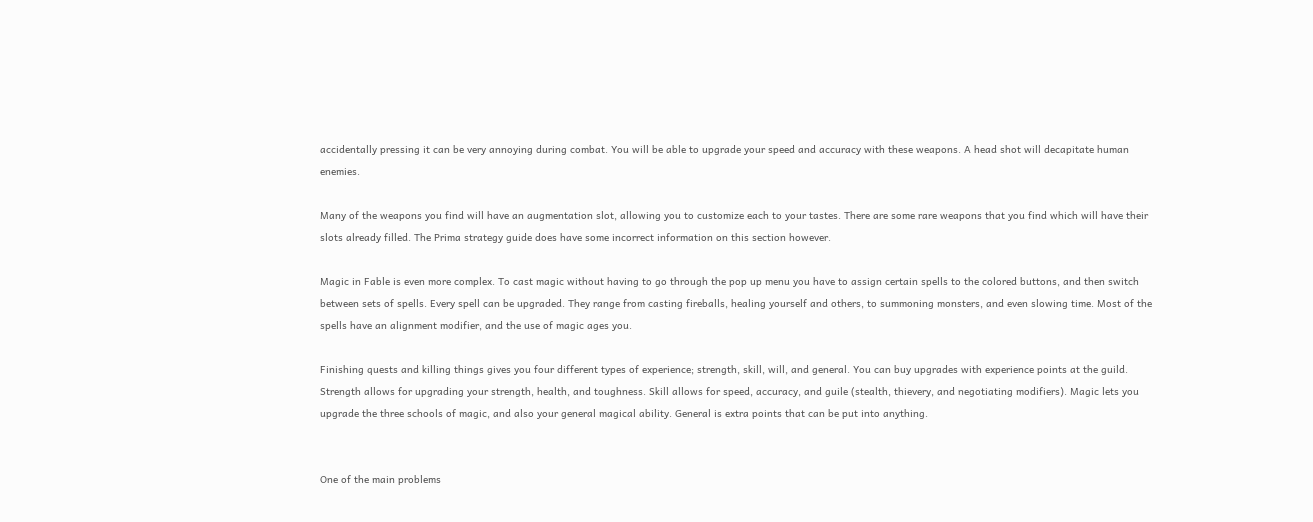accidentally pressing it can be very annoying during combat. You will be able to upgrade your speed and accuracy with these weapons. A head shot will decapitate human enemies.

Many of the weapons you find will have an augmentation slot, allowing you to customize each to your tastes. There are some rare weapons that you find which will have their slots already filled. The Prima strategy guide does have some incorrect information on this section however.

Magic in Fable is even more complex. To cast magic without having to go through the pop up menu you have to assign certain spells to the colored buttons, and then switch between sets of spells. Every spell can be upgraded. They range from casting fireballs, healing yourself and others, to summoning monsters, and even slowing time. Most of the spells have an alignment modifier, and the use of magic ages you.

Finishing quests and killing things gives you four different types of experience; strength, skill, will, and general. You can buy upgrades with experience points at the guild. Strength allows for upgrading your strength, health, and toughness. Skill allows for speed, accuracy, and guile (stealth, thievery, and negotiating modifiers). Magic lets you upgrade the three schools of magic, and also your general magical ability. General is extra points that can be put into anything.


One of the main problems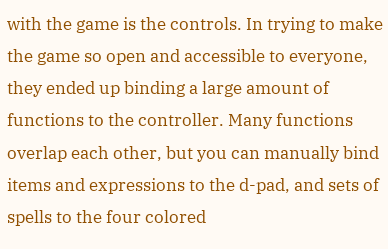with the game is the controls. In trying to make the game so open and accessible to everyone, they ended up binding a large amount of functions to the controller. Many functions overlap each other, but you can manually bind items and expressions to the d-pad, and sets of spells to the four colored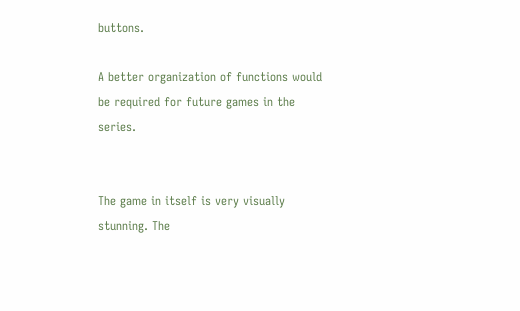buttons.

A better organization of functions would be required for future games in the series.


The game in itself is very visually stunning. The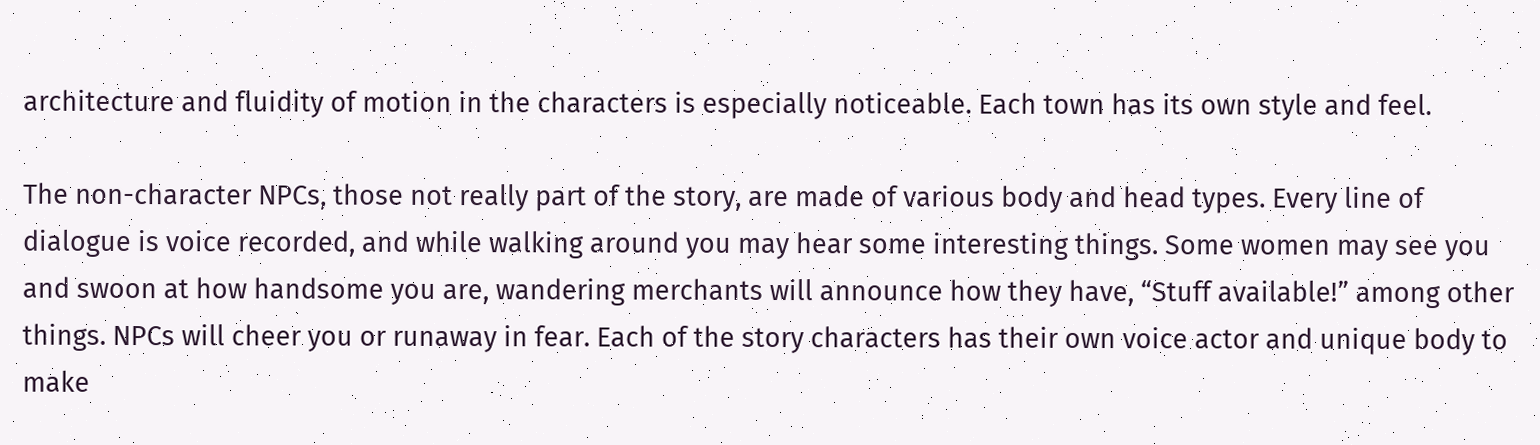architecture and fluidity of motion in the characters is especially noticeable. Each town has its own style and feel.

The non-character NPCs, those not really part of the story, are made of various body and head types. Every line of dialogue is voice recorded, and while walking around you may hear some interesting things. Some women may see you and swoon at how handsome you are, wandering merchants will announce how they have, “Stuff available!” among other things. NPCs will cheer you or runaway in fear. Each of the story characters has their own voice actor and unique body to make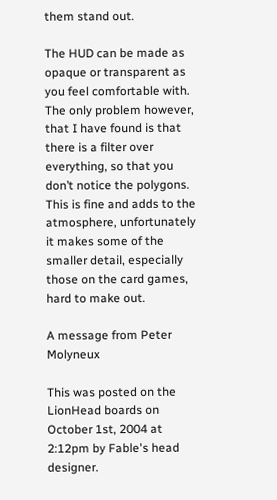them stand out.

The HUD can be made as opaque or transparent as you feel comfortable with. The only problem however, that I have found is that there is a filter over everything, so that you don’t notice the polygons. This is fine and adds to the atmosphere, unfortunately it makes some of the smaller detail, especially those on the card games, hard to make out.

A message from Peter Molyneux

This was posted on the LionHead boards on October 1st, 2004 at 2:12pm by Fable's head designer.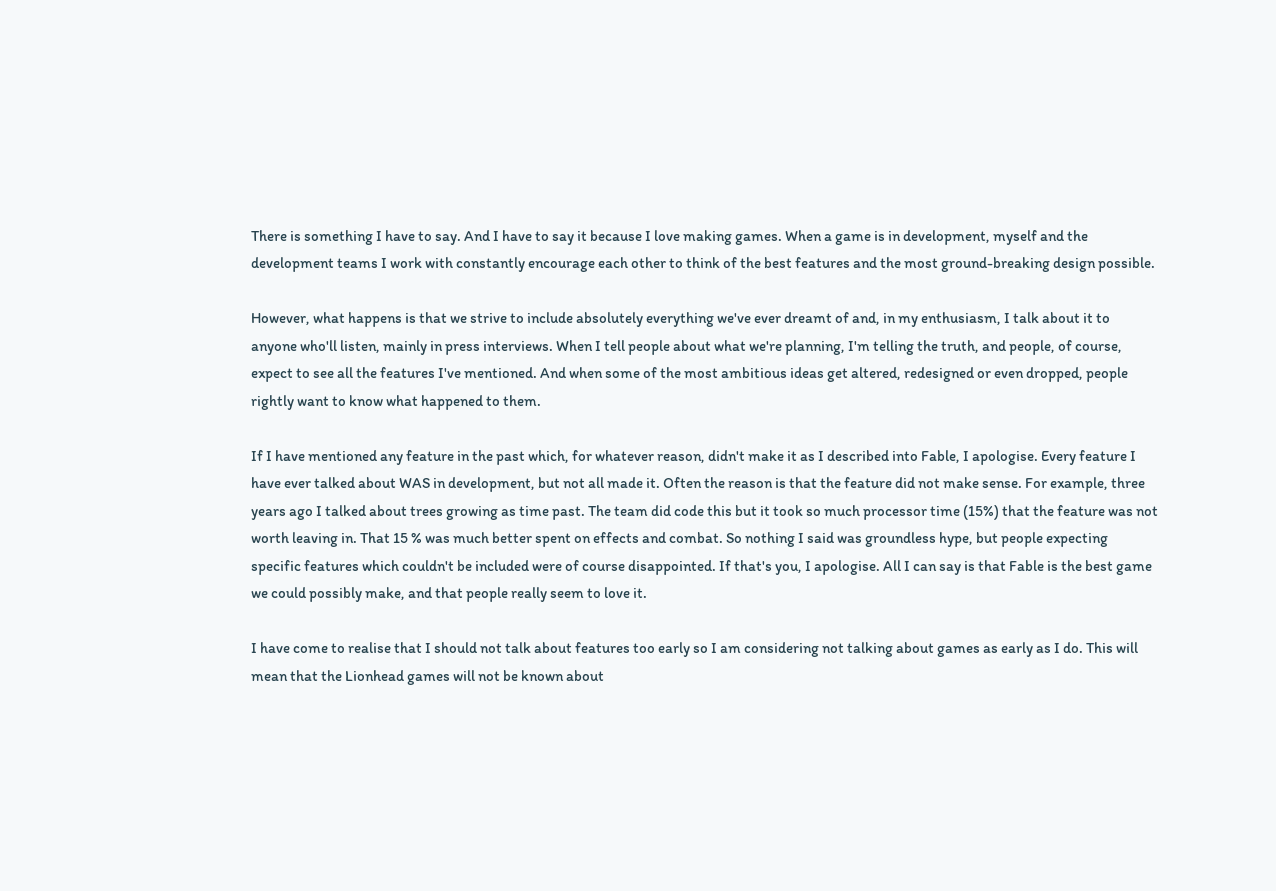There is something I have to say. And I have to say it because I love making games. When a game is in development, myself and the development teams I work with constantly encourage each other to think of the best features and the most ground-breaking design possible.

However, what happens is that we strive to include absolutely everything we've ever dreamt of and, in my enthusiasm, I talk about it to anyone who'll listen, mainly in press interviews. When I tell people about what we're planning, I'm telling the truth, and people, of course, expect to see all the features I've mentioned. And when some of the most ambitious ideas get altered, redesigned or even dropped, people rightly want to know what happened to them.

If I have mentioned any feature in the past which, for whatever reason, didn't make it as I described into Fable, I apologise. Every feature I have ever talked about WAS in development, but not all made it. Often the reason is that the feature did not make sense. For example, three years ago I talked about trees growing as time past. The team did code this but it took so much processor time (15%) that the feature was not worth leaving in. That 15 % was much better spent on effects and combat. So nothing I said was groundless hype, but people expecting specific features which couldn't be included were of course disappointed. If that's you, I apologise. All I can say is that Fable is the best game we could possibly make, and that people really seem to love it.

I have come to realise that I should not talk about features too early so I am considering not talking about games as early as I do. This will mean that the Lionhead games will not be known about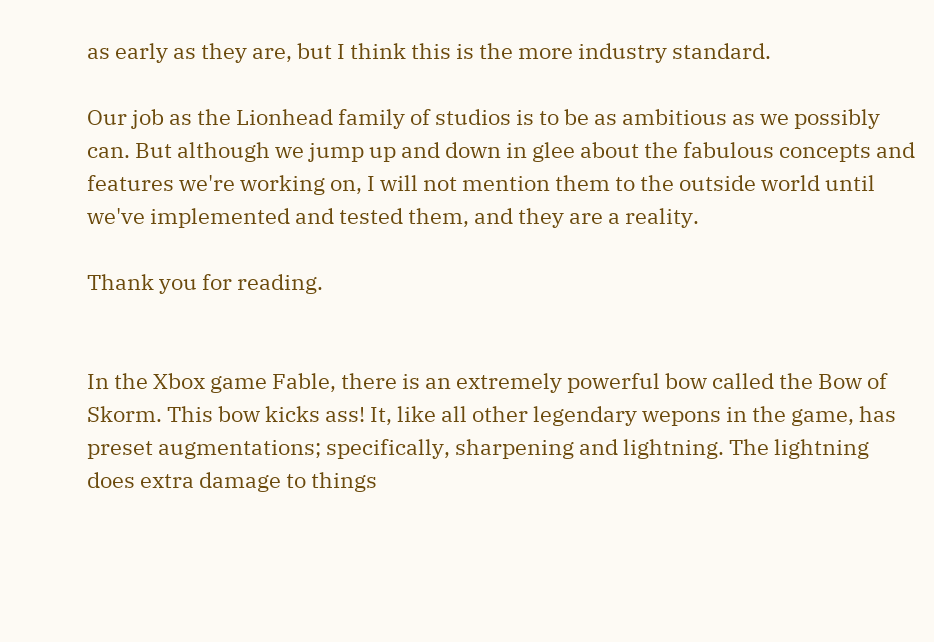as early as they are, but I think this is the more industry standard.

Our job as the Lionhead family of studios is to be as ambitious as we possibly can. But although we jump up and down in glee about the fabulous concepts and features we're working on, I will not mention them to the outside world until we've implemented and tested them, and they are a reality.

Thank you for reading.


In the Xbox game Fable, there is an extremely powerful bow called the Bow of Skorm. This bow kicks ass! It, like all other legendary wepons in the game, has preset augmentations; specifically, sharpening and lightning. The lightning does extra damage to things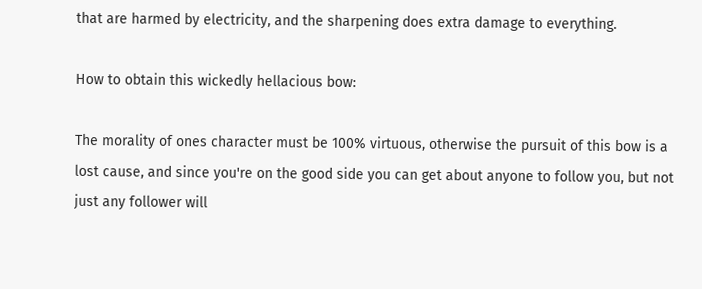that are harmed by electricity, and the sharpening does extra damage to everything.

How to obtain this wickedly hellacious bow:

The morality of ones character must be 100% virtuous, otherwise the pursuit of this bow is a lost cause, and since you're on the good side you can get about anyone to follow you, but not just any follower will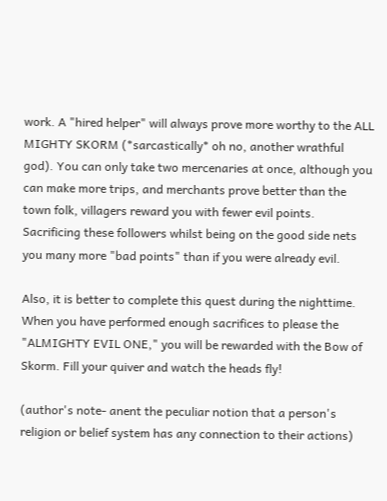work. A "hired helper" will always prove more worthy to the ALL MIGHTY SKORM (*sarcastically* oh no, another wrathful god). You can only take two mercenaries at once, although you can make more trips, and merchants prove better than the town folk, villagers reward you with fewer evil points. Sacrificing these followers whilst being on the good side nets you many more "bad points" than if you were already evil.

Also, it is better to complete this quest during the nighttime. When you have performed enough sacrifices to please the "ALMIGHTY EVIL ONE," you will be rewarded with the Bow of Skorm. Fill your quiver and watch the heads fly!

(author's note- anent the peculiar notion that a person's religion or belief system has any connection to their actions)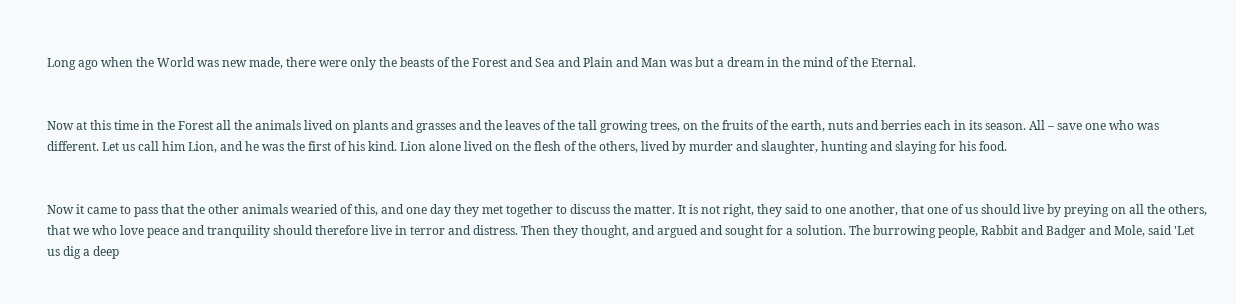Long ago when the World was new made, there were only the beasts of the Forest and Sea and Plain and Man was but a dream in the mind of the Eternal.


Now at this time in the Forest all the animals lived on plants and grasses and the leaves of the tall growing trees, on the fruits of the earth, nuts and berries each in its season. All – save one who was different. Let us call him Lion, and he was the first of his kind. Lion alone lived on the flesh of the others, lived by murder and slaughter, hunting and slaying for his food.


Now it came to pass that the other animals wearied of this, and one day they met together to discuss the matter. It is not right, they said to one another, that one of us should live by preying on all the others, that we who love peace and tranquility should therefore live in terror and distress. Then they thought, and argued and sought for a solution. The burrowing people, Rabbit and Badger and Mole, said 'Let us dig a deep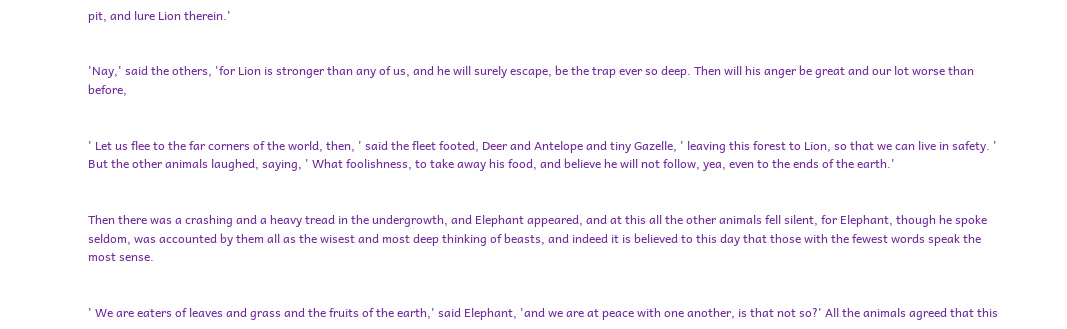pit, and lure Lion therein.'


'Nay,' said the others, 'for Lion is stronger than any of us, and he will surely escape, be the trap ever so deep. Then will his anger be great and our lot worse than before,


' Let us flee to the far corners of the world, then, ' said the fleet footed, Deer and Antelope and tiny Gazelle, ' leaving this forest to Lion, so that we can live in safety. ' But the other animals laughed, saying, ' What foolishness, to take away his food, and believe he will not follow, yea, even to the ends of the earth.'


Then there was a crashing and a heavy tread in the undergrowth, and Elephant appeared, and at this all the other animals fell silent, for Elephant, though he spoke seldom, was accounted by them all as the wisest and most deep thinking of beasts, and indeed it is believed to this day that those with the fewest words speak the most sense.


' We are eaters of leaves and grass and the fruits of the earth,' said Elephant, 'and we are at peace with one another, is that not so?' All the animals agreed that this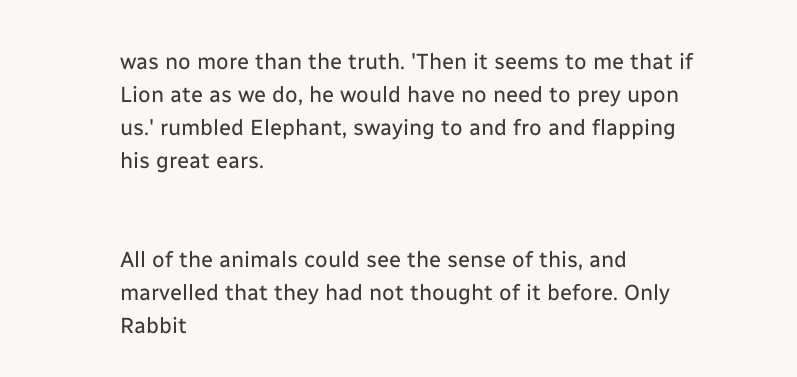was no more than the truth. 'Then it seems to me that if Lion ate as we do, he would have no need to prey upon us.' rumbled Elephant, swaying to and fro and flapping his great ears.


All of the animals could see the sense of this, and marvelled that they had not thought of it before. Only Rabbit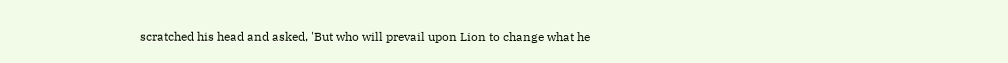scratched his head and asked, 'But who will prevail upon Lion to change what he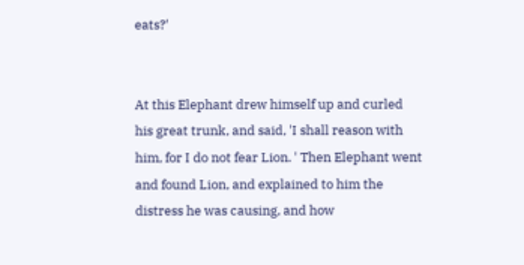eats?'


At this Elephant drew himself up and curled his great trunk, and said, 'I shall reason with him, for I do not fear Lion. ' Then Elephant went and found Lion, and explained to him the distress he was causing, and how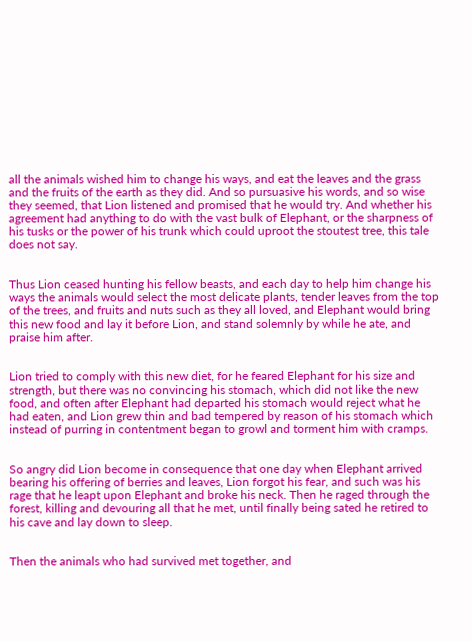all the animals wished him to change his ways, and eat the leaves and the grass and the fruits of the earth as they did. And so pursuasive his words, and so wise they seemed, that Lion listened and promised that he would try. And whether his agreement had anything to do with the vast bulk of Elephant, or the sharpness of his tusks or the power of his trunk which could uproot the stoutest tree, this tale does not say.


Thus Lion ceased hunting his fellow beasts, and each day to help him change his ways the animals would select the most delicate plants, tender leaves from the top of the trees, and fruits and nuts such as they all loved, and Elephant would bring this new food and lay it before Lion, and stand solemnly by while he ate, and praise him after.


Lion tried to comply with this new diet, for he feared Elephant for his size and strength, but there was no convincing his stomach, which did not like the new food, and often after Elephant had departed his stomach would reject what he had eaten, and Lion grew thin and bad tempered by reason of his stomach which instead of purring in contentment began to growl and torment him with cramps.


So angry did Lion become in consequence that one day when Elephant arrived bearing his offering of berries and leaves, Lion forgot his fear, and such was his rage that he leapt upon Elephant and broke his neck. Then he raged through the forest, killing and devouring all that he met, until finally being sated he retired to his cave and lay down to sleep.


Then the animals who had survived met together, and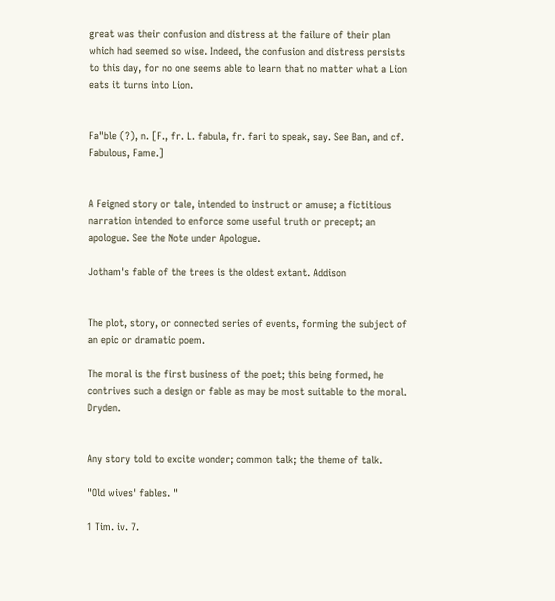great was their confusion and distress at the failure of their plan which had seemed so wise. Indeed, the confusion and distress persists to this day, for no one seems able to learn that no matter what a Lion eats it turns into Lion.


Fa"ble (?), n. [F., fr. L. fabula, fr. fari to speak, say. See Ban, and cf. Fabulous, Fame.]


A Feigned story or tale, intended to instruct or amuse; a fictitious narration intended to enforce some useful truth or precept; an apologue. See the Note under Apologue.

Jotham's fable of the trees is the oldest extant. Addison


The plot, story, or connected series of events, forming the subject of an epic or dramatic poem.

The moral is the first business of the poet; this being formed, he contrives such a design or fable as may be most suitable to the moral. Dryden.


Any story told to excite wonder; common talk; the theme of talk.

"Old wives' fables. "

1 Tim. iv. 7.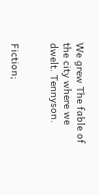We grew The fable of the city where we dwelt. Tennyson.


Fiction;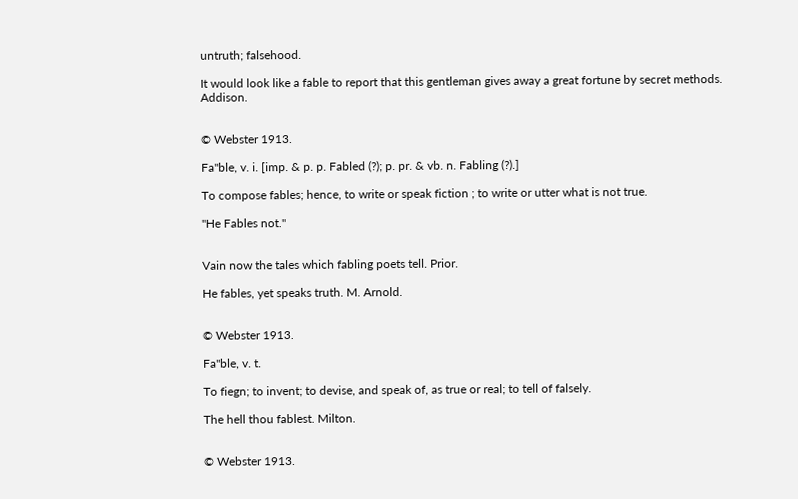untruth; falsehood.

It would look like a fable to report that this gentleman gives away a great fortune by secret methods. Addison.


© Webster 1913.

Fa"ble, v. i. [imp. & p. p. Fabled (?); p. pr. & vb. n. Fabling (?).]

To compose fables; hence, to write or speak fiction ; to write or utter what is not true.

"He Fables not."


Vain now the tales which fabling poets tell. Prior.

He fables, yet speaks truth. M. Arnold.


© Webster 1913.

Fa"ble, v. t.

To fiegn; to invent; to devise, and speak of, as true or real; to tell of falsely.

The hell thou fablest. Milton.


© Webster 1913.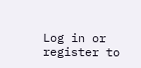Log in or register to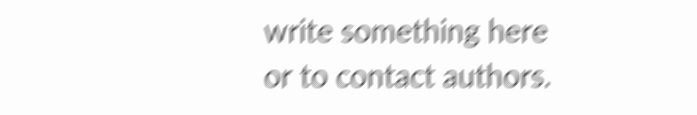write something here or to contact authors.